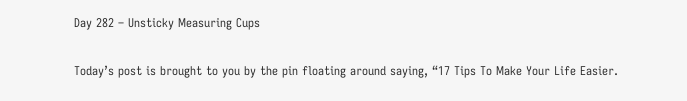Day 282 – Unsticky Measuring Cups


Today’s post is brought to you by the pin floating around saying, “17 Tips To Make Your Life Easier.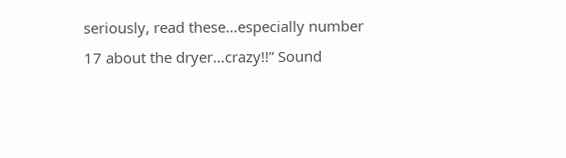seriously, read these…especially number 17 about the dryer…crazy!!” Sound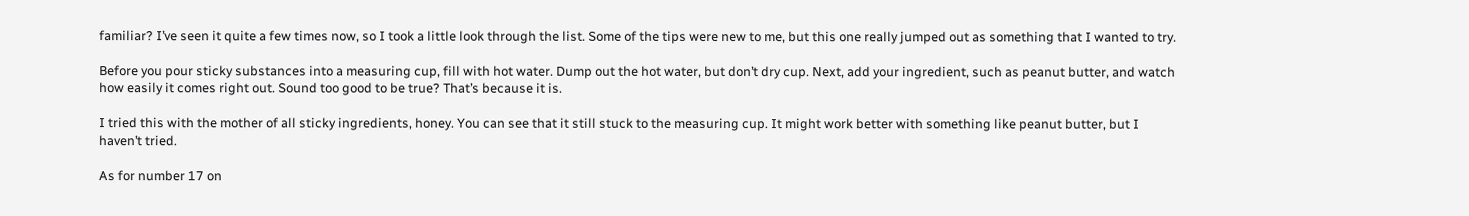familiar? I’ve seen it quite a few times now, so I took a little look through the list. Some of the tips were new to me, but this one really jumped out as something that I wanted to try.

Before you pour sticky substances into a measuring cup, fill with hot water. Dump out the hot water, but don’t dry cup. Next, add your ingredient, such as peanut butter, and watch how easily it comes right out. Sound too good to be true? That’s because it is.

I tried this with the mother of all sticky ingredients, honey. You can see that it still stuck to the measuring cup. It might work better with something like peanut butter, but I haven’t tried.

As for number 17 on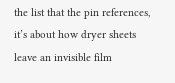the list that the pin references, it’s about how dryer sheets leave an invisible film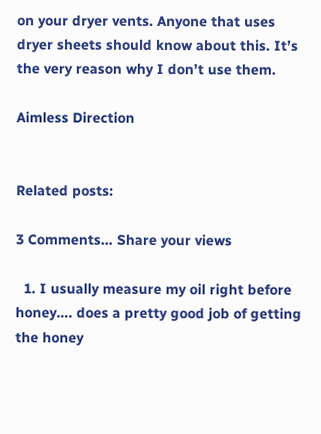on your dryer vents. Anyone that uses dryer sheets should know about this. It’s the very reason why I don’t use them.

Aimless Direction


Related posts:

3 Comments… Share your views

  1. I usually measure my oil right before honey…. does a pretty good job of getting the honey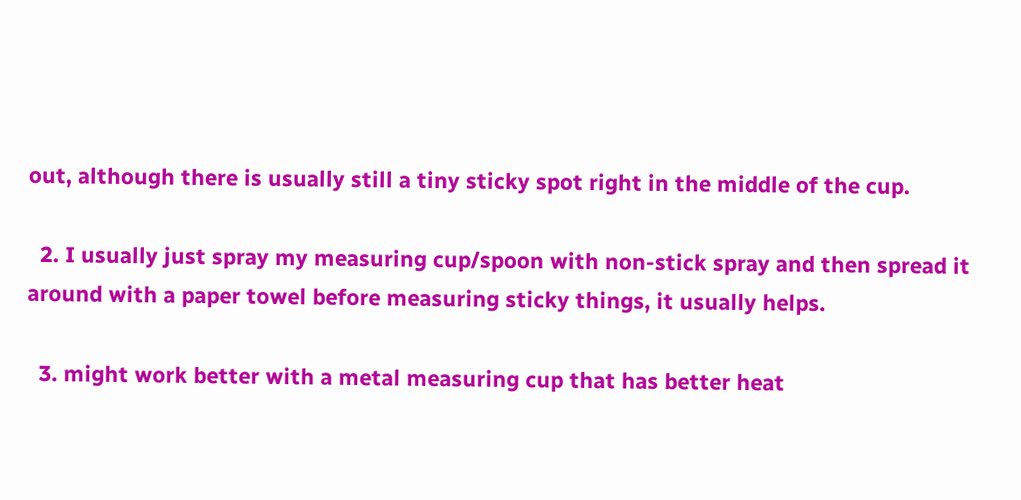out, although there is usually still a tiny sticky spot right in the middle of the cup.

  2. I usually just spray my measuring cup/spoon with non-stick spray and then spread it around with a paper towel before measuring sticky things, it usually helps.

  3. might work better with a metal measuring cup that has better heat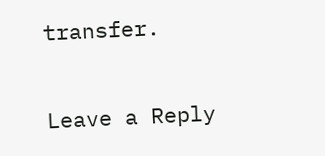transfer.

Leave a Reply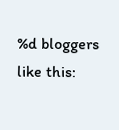%d bloggers like this: